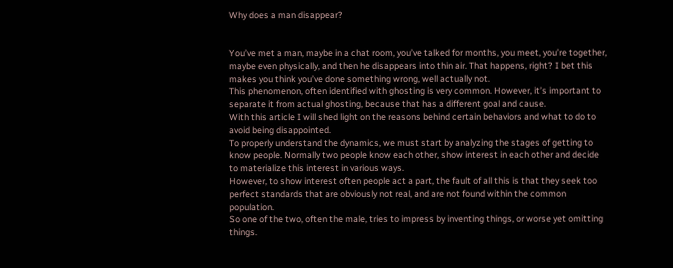Why does a man disappear?


You’ve met a man, maybe in a chat room, you’ve talked for months, you meet, you’re together, maybe even physically, and then he disappears into thin air. That happens, right? I bet this makes you think you’ve done something wrong, well actually not.
This phenomenon, often identified with ghosting is very common. However, it’s important to separate it from actual ghosting, because that has a different goal and cause.
With this article I will shed light on the reasons behind certain behaviors and what to do to avoid being disappointed.
To properly understand the dynamics, we must start by analyzing the stages of getting to know people. Normally two people know each other, show interest in each other and decide to materialize this interest in various ways.
However, to show interest often people act a part, the fault of all this is that they seek too perfect standards that are obviously not real, and are not found within the common population.
So one of the two, often the male, tries to impress by inventing things, or worse yet omitting things.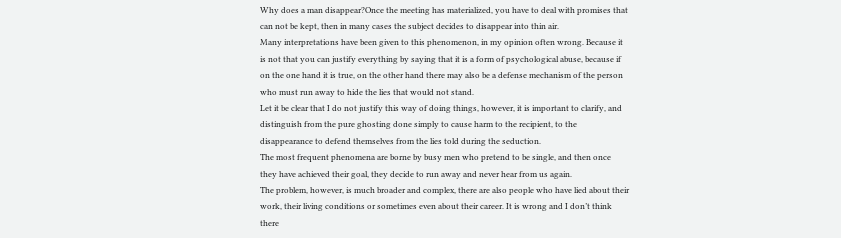Why does a man disappear?Once the meeting has materialized, you have to deal with promises that can not be kept, then in many cases the subject decides to disappear into thin air.
Many interpretations have been given to this phenomenon, in my opinion often wrong. Because it is not that you can justify everything by saying that it is a form of psychological abuse, because if on the one hand it is true, on the other hand there may also be a defense mechanism of the person who must run away to hide the lies that would not stand.
Let it be clear that I do not justify this way of doing things, however, it is important to clarify, and distinguish from the pure ghosting done simply to cause harm to the recipient, to the disappearance to defend themselves from the lies told during the seduction.
The most frequent phenomena are borne by busy men who pretend to be single, and then once they have achieved their goal, they decide to run away and never hear from us again.
The problem, however, is much broader and complex, there are also people who have lied about their work, their living conditions or sometimes even about their career. It is wrong and I don’t think there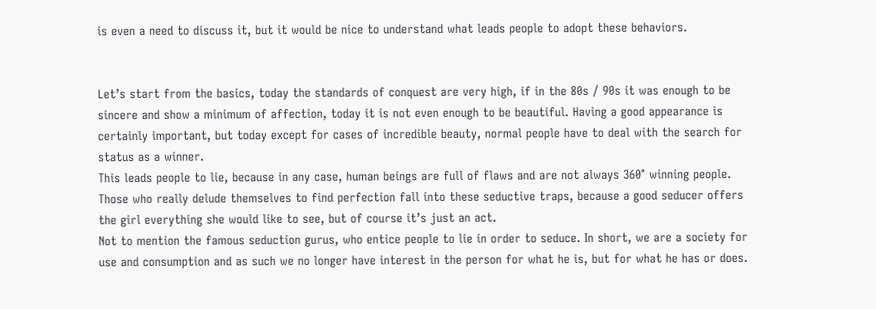is even a need to discuss it, but it would be nice to understand what leads people to adopt these behaviors.


Let’s start from the basics, today the standards of conquest are very high, if in the 80s / 90s it was enough to be sincere and show a minimum of affection, today it is not even enough to be beautiful. Having a good appearance is certainly important, but today except for cases of incredible beauty, normal people have to deal with the search for status as a winner.
This leads people to lie, because in any case, human beings are full of flaws and are not always 360° winning people.
Those who really delude themselves to find perfection fall into these seductive traps, because a good seducer offers the girl everything she would like to see, but of course it’s just an act.
Not to mention the famous seduction gurus, who entice people to lie in order to seduce. In short, we are a society for use and consumption and as such we no longer have interest in the person for what he is, but for what he has or does.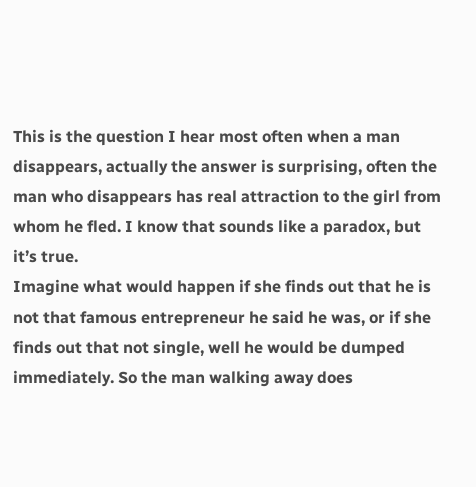This is the question I hear most often when a man disappears, actually the answer is surprising, often the man who disappears has real attraction to the girl from whom he fled. I know that sounds like a paradox, but it’s true.
Imagine what would happen if she finds out that he is not that famous entrepreneur he said he was, or if she finds out that not single, well he would be dumped immediately. So the man walking away does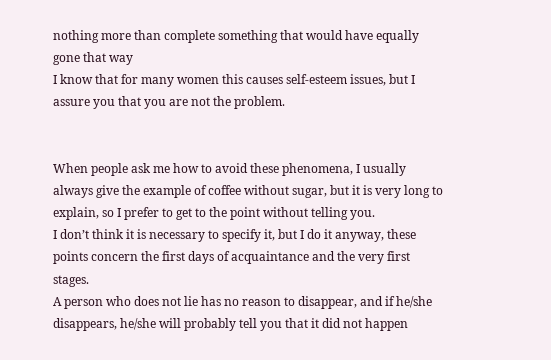nothing more than complete something that would have equally gone that way
I know that for many women this causes self-esteem issues, but I assure you that you are not the problem.


When people ask me how to avoid these phenomena, I usually always give the example of coffee without sugar, but it is very long to explain, so I prefer to get to the point without telling you.
I don’t think it is necessary to specify it, but I do it anyway, these points concern the first days of acquaintance and the very first stages.
A person who does not lie has no reason to disappear, and if he/she disappears, he/she will probably tell you that it did not happen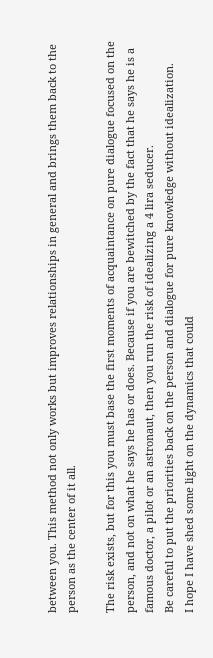between you. This method not only works but improves relationships in general and brings them back to the person as the center of it all.

The risk exists, but for this you must base the first moments of acquaintance on pure dialogue focused on the person, and not on what he says he has or does. Because if you are bewitched by the fact that he says he is a famous doctor, a pilot or an astronaut, then you run the risk of idealizing a 4 lira seducer.
Be careful to put the priorities back on the person and dialogue for pure knowledge without idealization.
I hope I have shed some light on the dynamics that could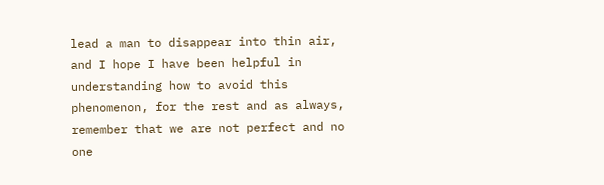lead a man to disappear into thin air, and I hope I have been helpful in understanding how to avoid this phenomenon, for the rest and as always, remember that we are not perfect and no one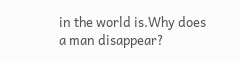in the world is.Why does a man disappear?